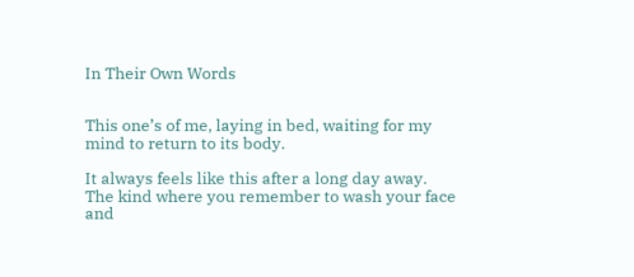In Their Own Words


This one’s of me, laying in bed, waiting for my mind to return to its body.

It always feels like this after a long day away. The kind where you remember to wash your face and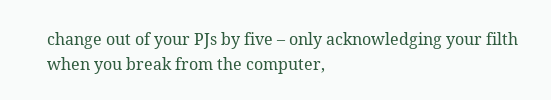change out of your PJs by five – only acknowledging your filth when you break from the computer,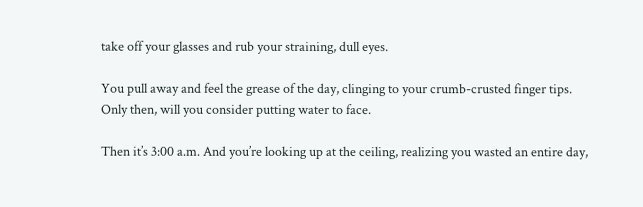take off your glasses and rub your straining, dull eyes.

You pull away and feel the grease of the day, clinging to your crumb-crusted finger tips. Only then, will you consider putting water to face.

Then it’s 3:00 a.m. And you’re looking up at the ceiling, realizing you wasted an entire day,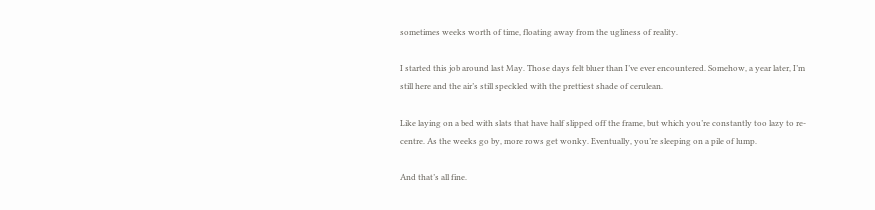sometimes weeks worth of time, floating away from the ugliness of reality.

I started this job around last May. Those days felt bluer than I’ve ever encountered. Somehow, a year later, I’m still here and the air’s still speckled with the prettiest shade of cerulean.

Like laying on a bed with slats that have half slipped off the frame, but which you’re constantly too lazy to re-centre. As the weeks go by, more rows get wonky. Eventually, you’re sleeping on a pile of lump.

And that’s all fine.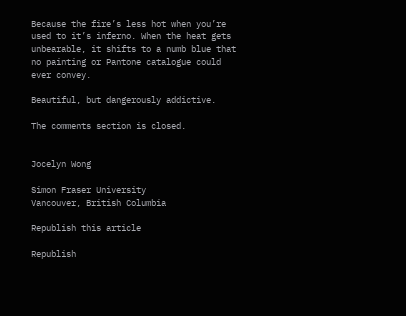Because the fire’s less hot when you’re used to it’s inferno. When the heat gets unbearable, it shifts to a numb blue that no painting or Pantone catalogue could ever convey.

Beautiful, but dangerously addictive.

The comments section is closed.


Jocelyn Wong

Simon Fraser University
Vancouver, British Columbia

Republish this article

Republish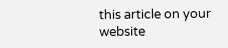this article on your website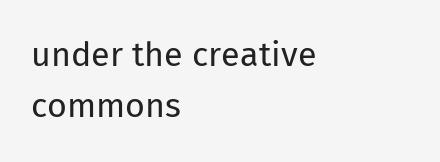under the creative commons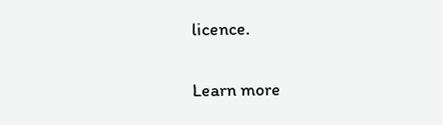licence.

Learn more